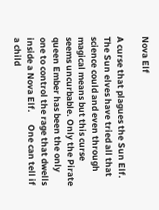Nova Elf

A curse that plagues the Sun Elf. The Sun elves have tried all that science could and even through magical means but this curse seems uncurbable. Only the Pirate queen Ember has been the only one to control the rage that dwells inside a Nova Elf.      One can tell if a child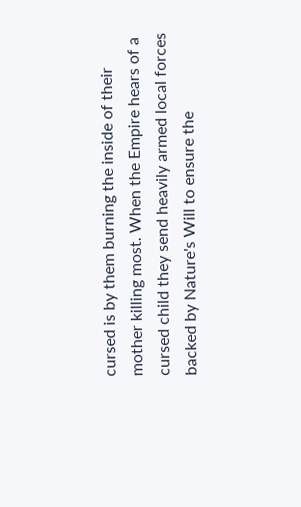cursed is by them burning the inside of their mother killing most. When the Empire hears of a cursed child they send heavily armed local forces backed by Nature's Will to ensure the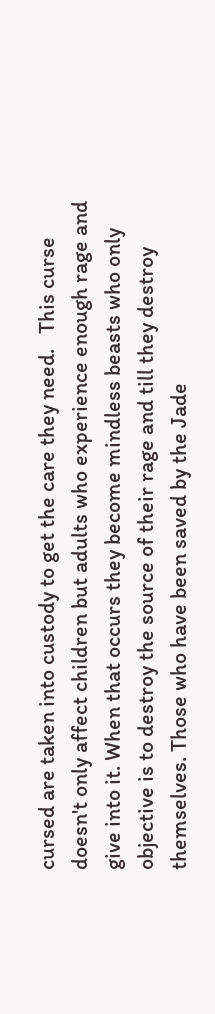cursed are taken into custody to get the care they need.   This curse doesn't only affect children but adults who experience enough rage and give into it. When that occurs they become mindless beasts who only objective is to destroy the source of their rage and till they destroy themselves. Those who have been saved by the Jade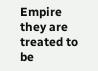Empire they are treated to be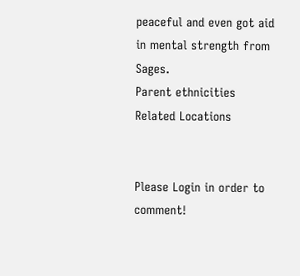peaceful and even got aid in mental strength from Sages.
Parent ethnicities
Related Locations


Please Login in order to comment!